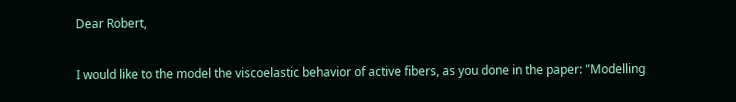Dear Robert,

I would like to the model the viscoelastic behavior of active fibers, as you done in the paper: "Modelling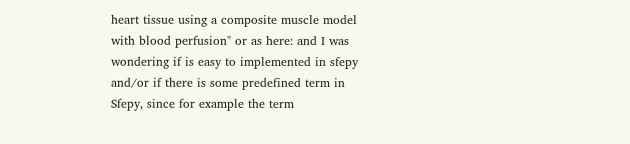heart tissue using a composite muscle model with blood perfusion" or as here: and I was wondering if is easy to implemented in sfepy and/or if there is some predefined term in Sfepy, since for example the term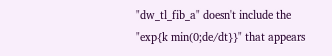"dw_tl_fib_a" doesn't include the "exp{k min(0;de/dt}}" that appears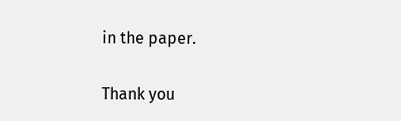in the paper.

Thank you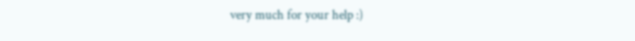very much for your help :)